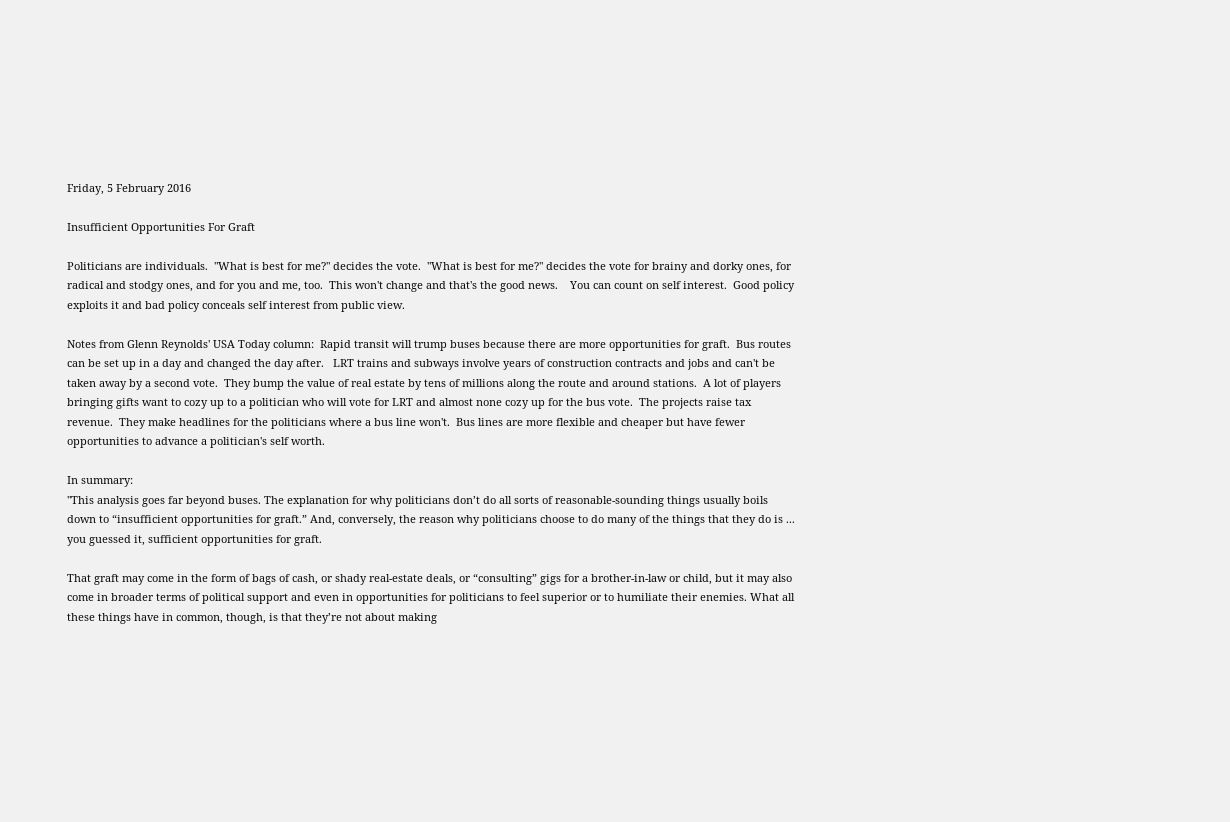Friday, 5 February 2016

Insufficient Opportunities For Graft

Politicians are individuals.  "What is best for me?" decides the vote.  "What is best for me?" decides the vote for brainy and dorky ones, for radical and stodgy ones, and for you and me, too.  This won't change and that's the good news.    You can count on self interest.  Good policy exploits it and bad policy conceals self interest from public view.

Notes from Glenn Reynolds' USA Today column:  Rapid transit will trump buses because there are more opportunities for graft.  Bus routes can be set up in a day and changed the day after.   LRT trains and subways involve years of construction contracts and jobs and can't be taken away by a second vote.  They bump the value of real estate by tens of millions along the route and around stations.  A lot of players bringing gifts want to cozy up to a politician who will vote for LRT and almost none cozy up for the bus vote.  The projects raise tax revenue.  They make headlines for the politicians where a bus line won't.  Bus lines are more flexible and cheaper but have fewer opportunities to advance a politician's self worth.

In summary:
"This analysis goes far beyond buses. The explanation for why politicians don’t do all sorts of reasonable-sounding things usually boils down to “insufficient opportunities for graft.” And, conversely, the reason why politicians choose to do many of the things that they do is ... you guessed it, sufficient opportunities for graft.

That graft may come in the form of bags of cash, or shady real-estate deals, or “consulting” gigs for a brother-in-law or child, but it may also come in broader terms of political support and even in opportunities for politicians to feel superior or to humiliate their enemies. What all these things have in common, though, is that they’re not about making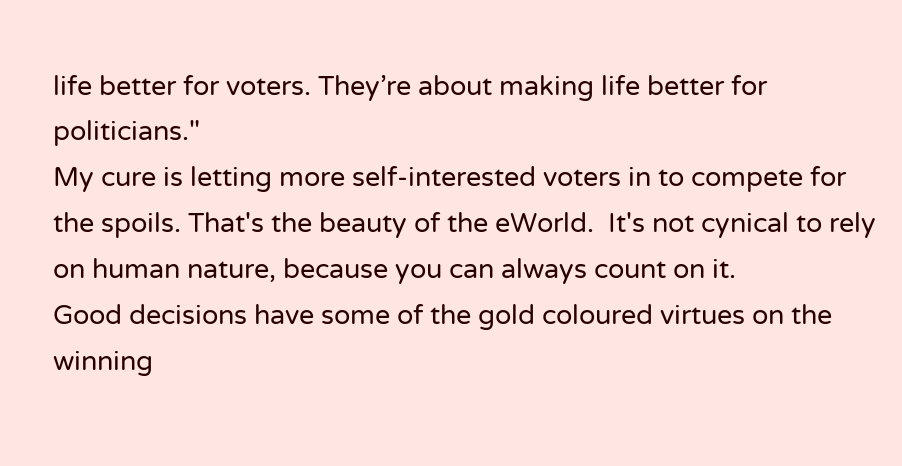life better for voters. They’re about making life better for politicians."
My cure is letting more self-interested voters in to compete for the spoils. That's the beauty of the eWorld.  It's not cynical to rely on human nature, because you can always count on it.
Good decisions have some of the gold coloured virtues on the winning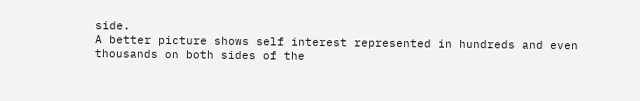side.
A better picture shows self interest represented in hundreds and even
thousands on both sides of the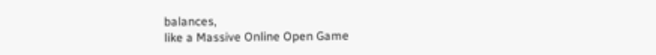balances,
like a Massive Online Open Game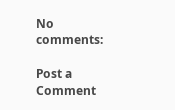No comments:

Post a Comment